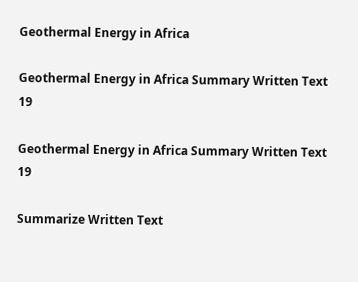Geothermal Energy in Africa

Geothermal Energy in Africa Summary Written Text 19

Geothermal Energy in Africa Summary Written Text 19

Summarize Written Text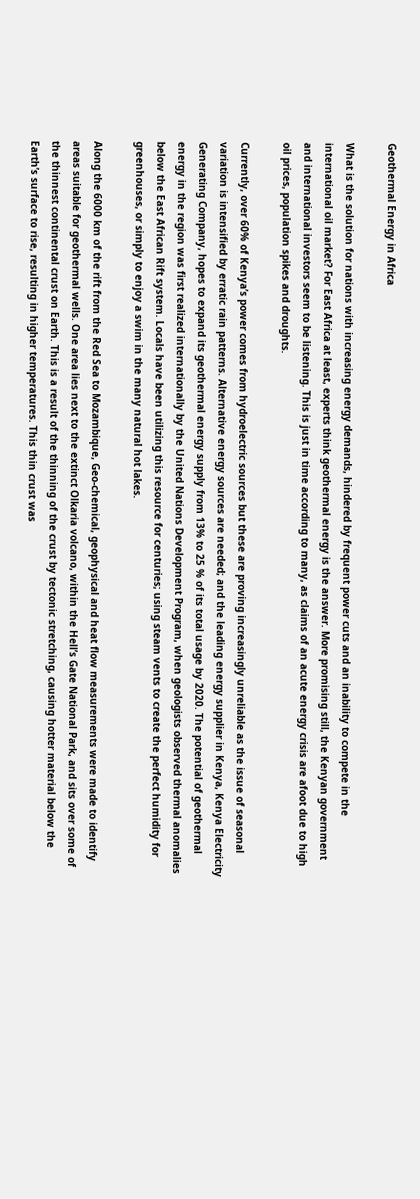Geothermal Energy in Africa

What is the solution for nations with increasing energy demands, hindered by frequent power cuts and an inability to compete in the international oil market? For East Africa at least, experts think geothermal energy is the answer. More promising still, the Kenyan government and international investors seem to be listening. This is just in time according to many, as claims of an acute energy crisis are afoot due to high oil prices, population spikes and droughts.

Currently, over 60% of Kenya’s power comes from hydroelectric sources but these are proving increasingly unreliable as the issue of seasonal variation is intensified by erratic rain patterns. Alternative energy sources are needed; and the leading energy supplier in Kenya, Kenya Electricity Generating Company, hopes to expand its geothermal energy supply from 13% to 25 % of its total usage by 2020. The potential of geothermal energy in the region was first realized internationally by the United Nations Development Program, when geologists observed thermal anomalies below the East African Rift system. Locals have been utilizing this resource for centuries; using steam vents to create the perfect humidity for greenhouses, or simply to enjoy a swim in the many natural hot lakes.

Along the 6000 km of the rift from the Red Sea to Mozambique, Geo-chemical, geophysical and heat flow measurements were made to identify areas suitable for geothermal wells. One area lies next to the extinct Olkaria volcano, within the Hell’s Gate National Park, and sits over some of the thinnest continental crust on Earth. This is a result of the thinning of the crust by tectonic stretching, causing hotter material below the Earth’s surface to rise, resulting in higher temperatures. This thin crust was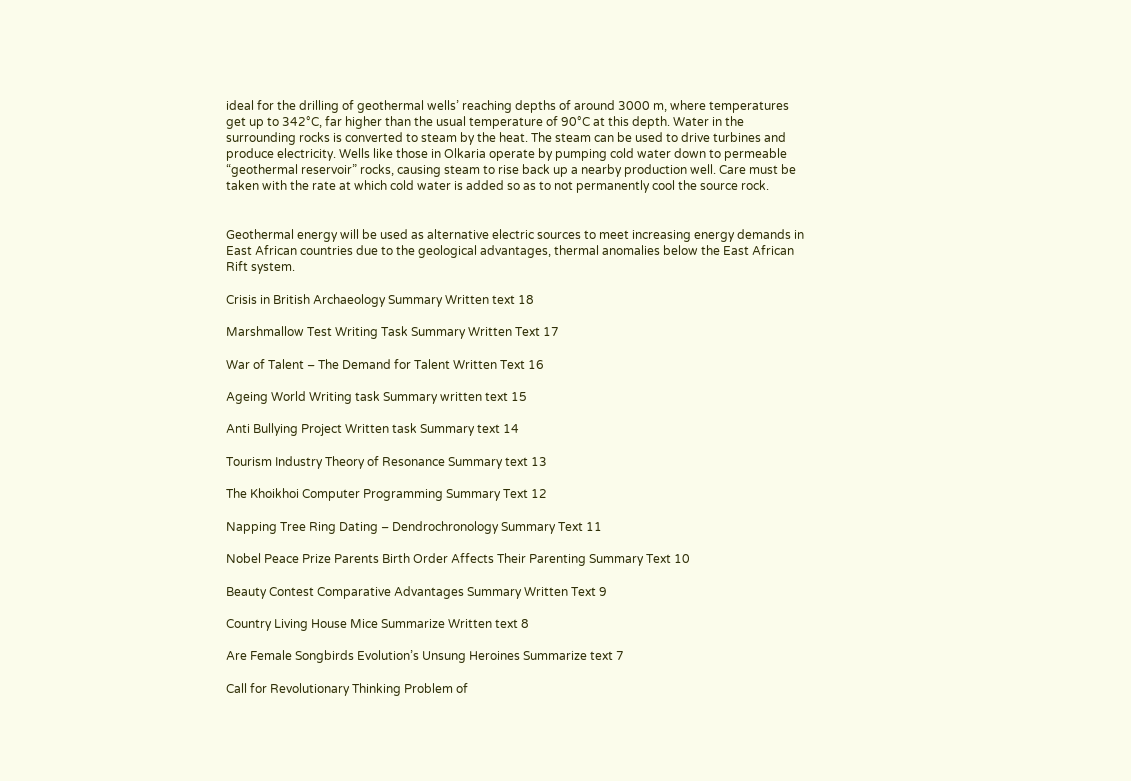ideal for the drilling of geothermal wells’ reaching depths of around 3000 m, where temperatures get up to 342°C, far higher than the usual temperature of 90°C at this depth. Water in the surrounding rocks is converted to steam by the heat. The steam can be used to drive turbines and produce electricity. Wells like those in Olkaria operate by pumping cold water down to permeable “geothermal reservoir” rocks, causing steam to rise back up a nearby production well. Care must be taken with the rate at which cold water is added so as to not permanently cool the source rock.


Geothermal energy will be used as alternative electric sources to meet increasing energy demands in East African countries due to the geological advantages, thermal anomalies below the East African Rift system.

Crisis in British Archaeology Summary Written text 18

Marshmallow Test Writing Task Summary Written Text 17

War of Talent – The Demand for Talent Written Text 16

Ageing World Writing task Summary written text 15

Anti Bullying Project Written task Summary text 14

Tourism Industry Theory of Resonance Summary text 13

The Khoikhoi Computer Programming Summary Text 12

Napping Tree Ring Dating – Dendrochronology Summary Text 11

Nobel Peace Prize Parents Birth Order Affects Their Parenting Summary Text 10

Beauty Contest Comparative Advantages Summary Written Text 9

Country Living House Mice Summarize Written text 8

Are Female Songbirds Evolution’s Unsung Heroines Summarize text 7

Call for Revolutionary Thinking Problem of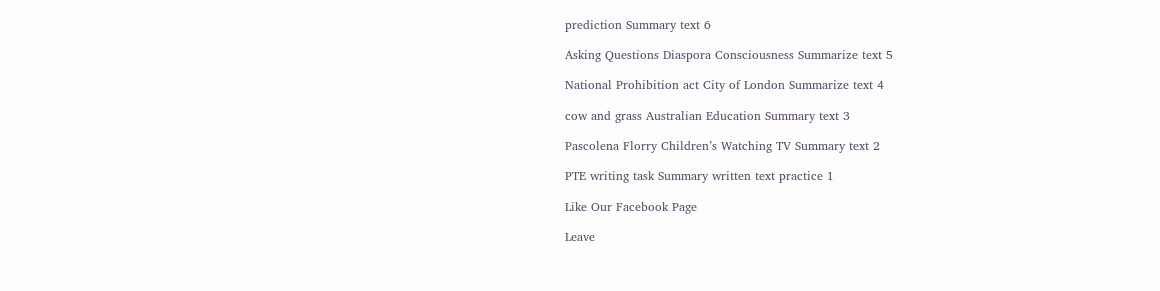prediction Summary text 6

Asking Questions Diaspora Consciousness Summarize text 5

National Prohibition act City of London Summarize text 4

cow and grass Australian Education Summary text 3

Pascolena Florry Children’s Watching TV Summary text 2

PTE writing task Summary written text practice 1

Like Our Facebook Page

Leave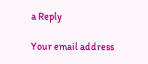a Reply

Your email address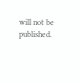will not be published.